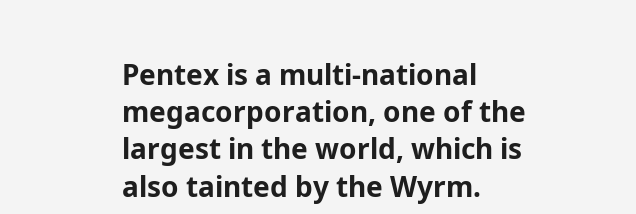Pentex is a multi-national megacorporation, one of the largest in the world, which is also tainted by the Wyrm.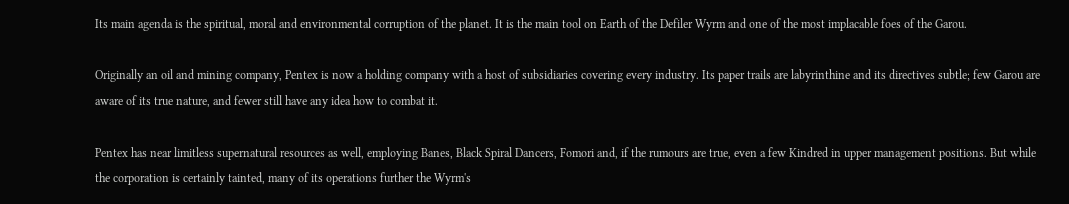Its main agenda is the spiritual, moral and environmental corruption of the planet. It is the main tool on Earth of the Defiler Wyrm and one of the most implacable foes of the Garou.

Originally an oil and mining company, Pentex is now a holding company with a host of subsidiaries covering every industry. Its paper trails are labyrinthine and its directives subtle; few Garou are aware of its true nature, and fewer still have any idea how to combat it.

Pentex has near limitless supernatural resources as well, employing Banes, Black Spiral Dancers, Fomori and, if the rumours are true, even a few Kindred in upper management positions. But while the corporation is certainly tainted, many of its operations further the Wyrm's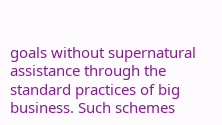goals without supernatural assistance through the standard practices of big business. Such schemes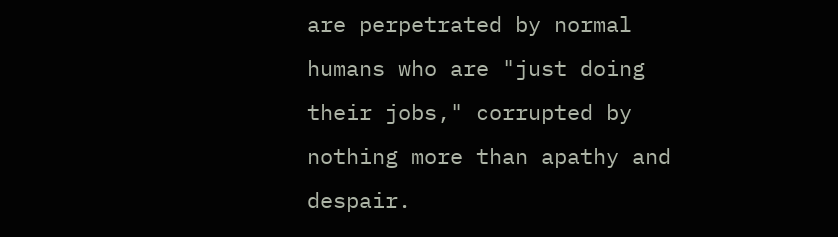are perpetrated by normal humans who are "just doing their jobs," corrupted by nothing more than apathy and despair.